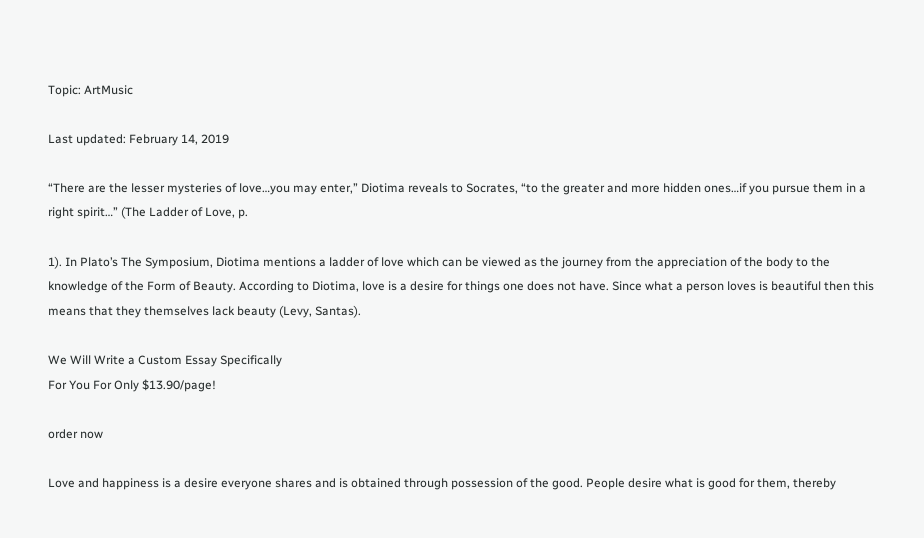Topic: ArtMusic

Last updated: February 14, 2019

“There are the lesser mysteries of love…you may enter,” Diotima reveals to Socrates, “to the greater and more hidden ones…if you pursue them in a right spirit…” (The Ladder of Love, p.

1). In Plato’s The Symposium, Diotima mentions a ladder of love which can be viewed as the journey from the appreciation of the body to the knowledge of the Form of Beauty. According to Diotima, love is a desire for things one does not have. Since what a person loves is beautiful then this means that they themselves lack beauty (Levy, Santas).

We Will Write a Custom Essay Specifically
For You For Only $13.90/page!

order now

Love and happiness is a desire everyone shares and is obtained through possession of the good. People desire what is good for them, thereby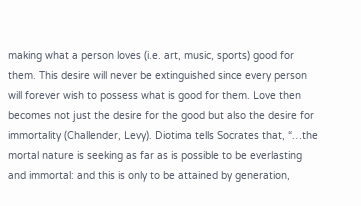making what a person loves (i.e. art, music, sports) good for them. This desire will never be extinguished since every person will forever wish to possess what is good for them. Love then becomes not just the desire for the good but also the desire for immortality (Challender, Levy). Diotima tells Socrates that, “…the mortal nature is seeking as far as is possible to be everlasting and immortal: and this is only to be attained by generation,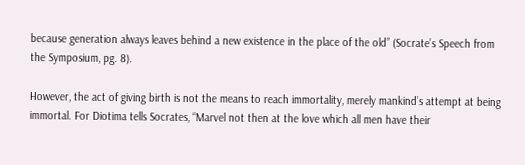because generation always leaves behind a new existence in the place of the old” (Socrate’s Speech from the Symposium, pg. 8).

However, the act of giving birth is not the means to reach immortality, merely mankind’s attempt at being immortal. For Diotima tells Socrates, “Marvel not then at the love which all men have their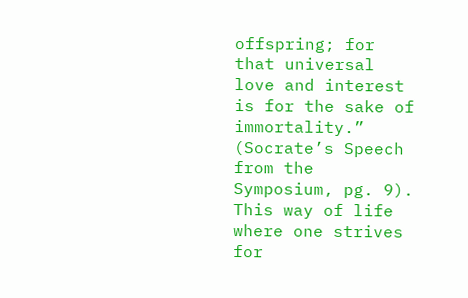offspring; for that universal love and interest is for the sake of immortality.” (Socrate’s Speech from the Symposium, pg. 9). This way of life where one strives for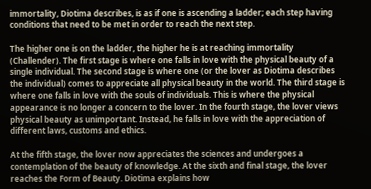immortality, Diotima describes, is as if one is ascending a ladder; each step having conditions that need to be met in order to reach the next step.

The higher one is on the ladder, the higher he is at reaching immortality (Challender). The first stage is where one falls in love with the physical beauty of a single individual. The second stage is where one (or the lover as Diotima describes the individual) comes to appreciate all physical beauty in the world. The third stage is where one falls in love with the souls of individuals. This is where the physical appearance is no longer a concern to the lover. In the fourth stage, the lover views physical beauty as unimportant. Instead, he falls in love with the appreciation of different laws, customs and ethics.

At the fifth stage, the lover now appreciates the sciences and undergoes a contemplation of the beauty of knowledge. At the sixth and final stage, the lover reaches the Form of Beauty. Diotima explains how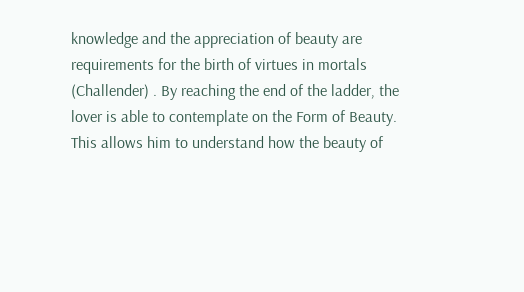knowledge and the appreciation of beauty are requirements for the birth of virtues in mortals (Challender) . By reaching the end of the ladder, the lover is able to contemplate on the Form of Beauty. This allows him to understand how the beauty of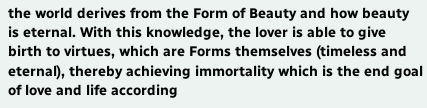the world derives from the Form of Beauty and how beauty is eternal. With this knowledge, the lover is able to give birth to virtues, which are Forms themselves (timeless and eternal), thereby achieving immortality which is the end goal of love and life according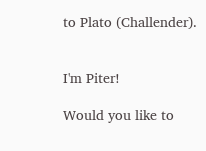to Plato (Challender).


I'm Piter!

Would you like to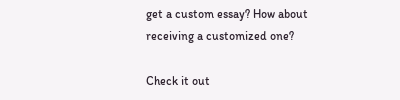get a custom essay? How about receiving a customized one?

Check it out